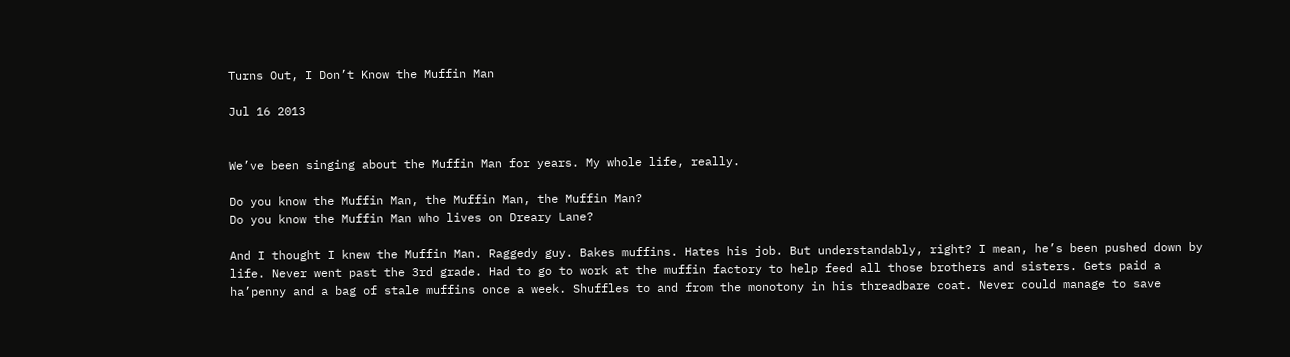Turns Out, I Don’t Know the Muffin Man

Jul 16 2013


We’ve been singing about the Muffin Man for years. My whole life, really.

Do you know the Muffin Man, the Muffin Man, the Muffin Man?
Do you know the Muffin Man who lives on Dreary Lane?

And I thought I knew the Muffin Man. Raggedy guy. Bakes muffins. Hates his job. But understandably, right? I mean, he’s been pushed down by life. Never went past the 3rd grade. Had to go to work at the muffin factory to help feed all those brothers and sisters. Gets paid a ha’penny and a bag of stale muffins once a week. Shuffles to and from the monotony in his threadbare coat. Never could manage to save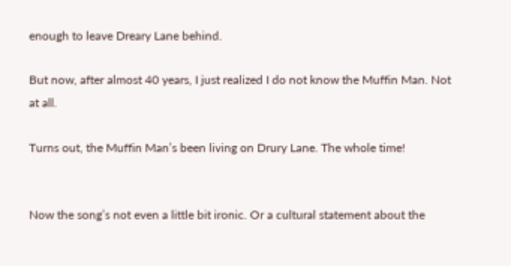enough to leave Dreary Lane behind.

But now, after almost 40 years, I just realized I do not know the Muffin Man. Not at all.

Turns out, the Muffin Man’s been living on Drury Lane. The whole time!


Now the song’s not even a little bit ironic. Or a cultural statement about the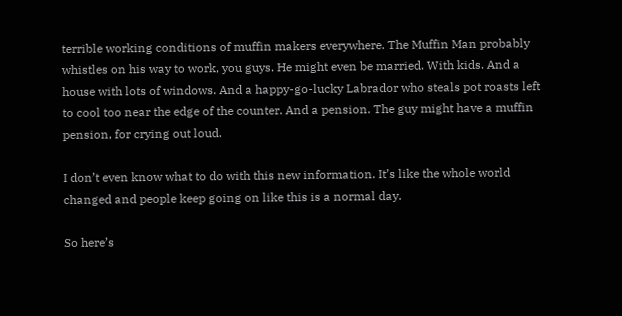terrible working conditions of muffin makers everywhere. The Muffin Man probably whistles on his way to work, you guys. He might even be married. With kids. And a house with lots of windows. And a happy-go-lucky Labrador who steals pot roasts left to cool too near the edge of the counter. And a pension. The guy might have a muffin pension, for crying out loud.

I don’t even know what to do with this new information. It’s like the whole world changed and people keep going on like this is a normal day.

So here’s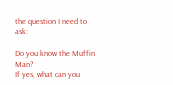the question I need to ask:

Do you know the Muffin Man?
If yes, what can you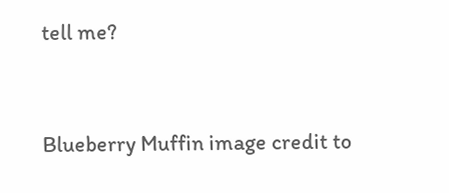tell me?


Blueberry Muffin image credit to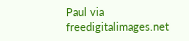Paul via freedigitalimages.net